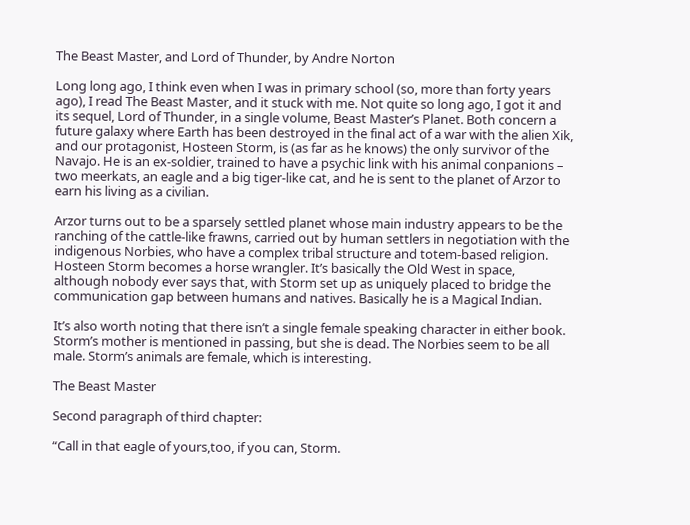The Beast Master, and Lord of Thunder, by Andre Norton

Long long ago, I think even when I was in primary school (so, more than forty years ago), I read The Beast Master, and it stuck with me. Not quite so long ago, I got it and its sequel, Lord of Thunder, in a single volume, Beast Master’s Planet. Both concern a future galaxy where Earth has been destroyed in the final act of a war with the alien Xik, and our protagonist, Hosteen Storm, is (as far as he knows) the only survivor of the Navajo. He is an ex-soldier, trained to have a psychic link with his animal conpanions – two meerkats, an eagle and a big tiger-like cat, and he is sent to the planet of Arzor to earn his living as a civilian.

Arzor turns out to be a sparsely settled planet whose main industry appears to be the ranching of the cattle-like frawns, carried out by human settlers in negotiation with the indigenous Norbies, who have a complex tribal structure and totem-based religion. Hosteen Storm becomes a horse wrangler. It’s basically the Old West in space, although nobody ever says that, with Storm set up as uniquely placed to bridge the communication gap between humans and natives. Basically he is a Magical Indian.

It’s also worth noting that there isn’t a single female speaking character in either book. Storm’s mother is mentioned in passing, but she is dead. The Norbies seem to be all male. Storm’s animals are female, which is interesting.

The Beast Master

Second paragraph of third chapter:

“Call in that eagle of yours,too, if you can, Storm.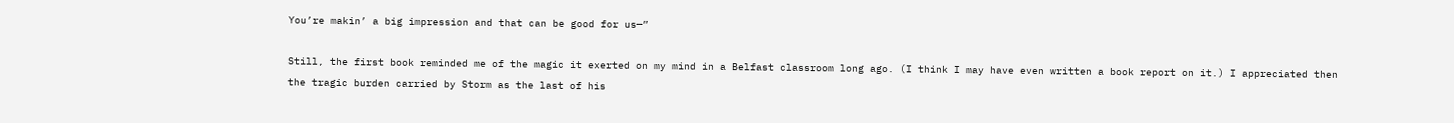You’re makin’ a big impression and that can be good for us—”

Still, the first book reminded me of the magic it exerted on my mind in a Belfast classroom long ago. (I think I may have even written a book report on it.) I appreciated then the tragic burden carried by Storm as the last of his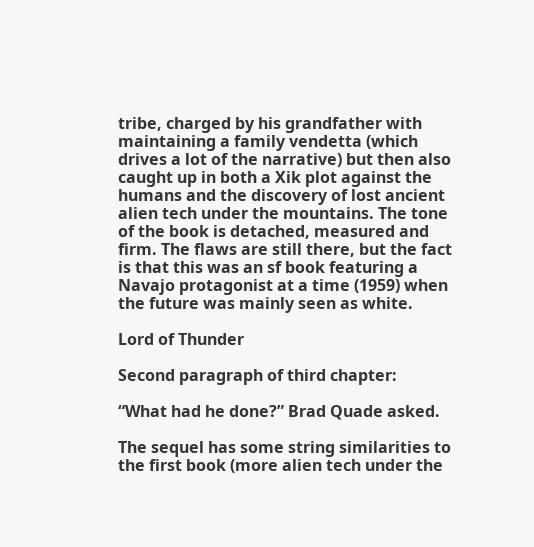tribe, charged by his grandfather with maintaining a family vendetta (which drives a lot of the narrative) but then also caught up in both a Xik plot against the humans and the discovery of lost ancient alien tech under the mountains. The tone of the book is detached, measured and firm. The flaws are still there, but the fact is that this was an sf book featuring a Navajo protagonist at a time (1959) when the future was mainly seen as white.

Lord of Thunder

Second paragraph of third chapter:

“What had he done?” Brad Quade asked.

The sequel has some string similarities to the first book (more alien tech under the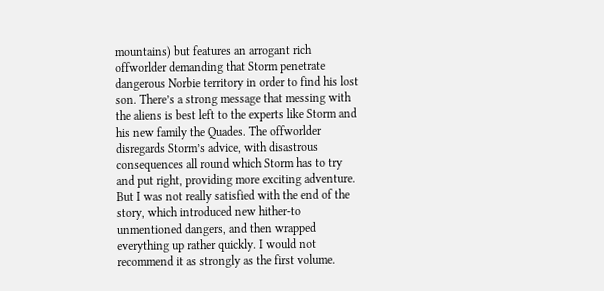mountains) but features an arrogant rich offworlder demanding that Storm penetrate dangerous Norbie territory in order to find his lost son. There’s a strong message that messing with the aliens is best left to the experts like Storm and his new family the Quades. The offworlder disregards Storm’s advice, with disastrous consequences all round which Storm has to try and put right, providing more exciting adventure. But I was not really satisfied with the end of the story, which introduced new hither-to unmentioned dangers, and then wrapped everything up rather quickly. I would not recommend it as strongly as the first volume.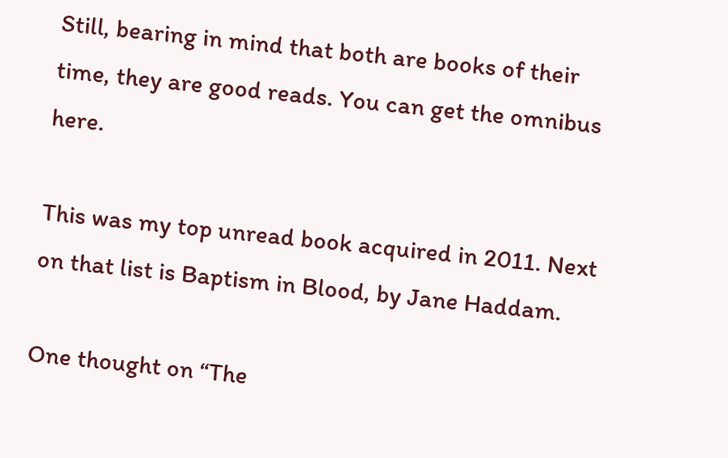Still, bearing in mind that both are books of their time, they are good reads. You can get the omnibus here.

This was my top unread book acquired in 2011. Next on that list is Baptism in Blood, by Jane Haddam.

One thought on “The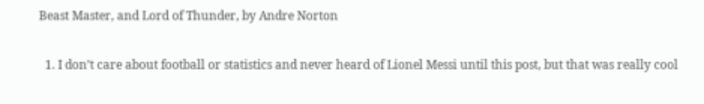Beast Master, and Lord of Thunder, by Andre Norton

  1. I don’t care about football or statistics and never heard of Lionel Messi until this post, but that was really cool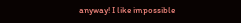anyway! I like impossible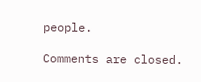people.

Comments are closed.